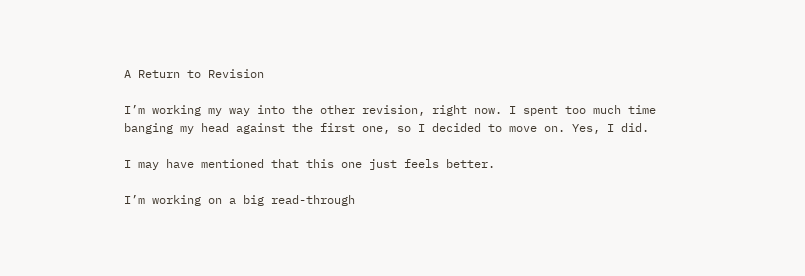A Return to Revision

I’m working my way into the other revision, right now. I spent too much time banging my head against the first one, so I decided to move on. Yes, I did.

I may have mentioned that this one just feels better.

I’m working on a big read-through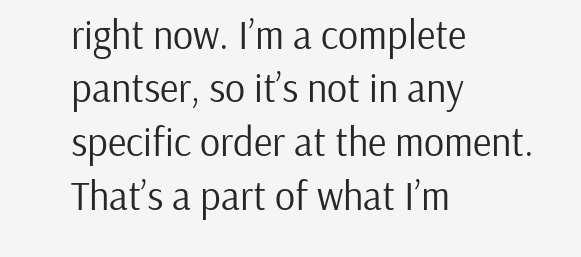right now. I’m a complete pantser, so it’s not in any specific order at the moment. That’s a part of what I’m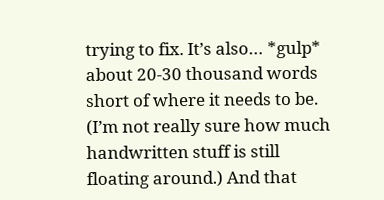trying to fix. It’s also… *gulp* about 20-30 thousand words short of where it needs to be. (I’m not really sure how much handwritten stuff is still floating around.) And that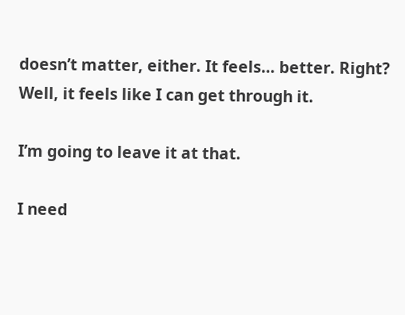doesn’t matter, either. It feels… better. Right? Well, it feels like I can get through it.

I’m going to leave it at that.

I need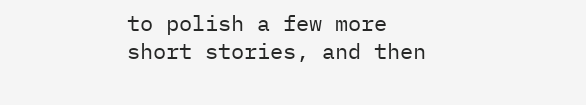to polish a few more short stories, and then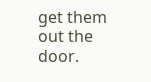get them out the door.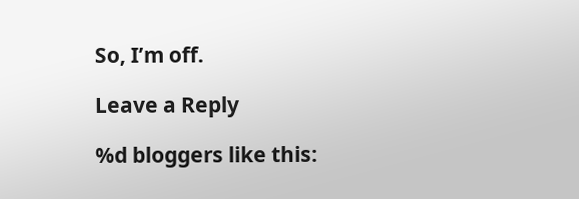So, I’m off.

Leave a Reply

%d bloggers like this: